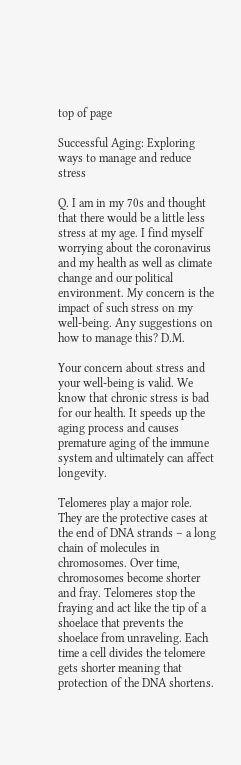top of page

Successful Aging: Exploring ways to manage and reduce stress

Q. I am in my 70s and thought that there would be a little less stress at my age. I find myself worrying about the coronavirus and my health as well as climate change and our political environment. My concern is the impact of such stress on my well-being. Any suggestions on how to manage this? D.M.

Your concern about stress and your well-being is valid. We know that chronic stress is bad for our health. It speeds up the aging process and causes premature aging of the immune system and ultimately can affect longevity.

Telomeres play a major role. They are the protective cases at the end of DNA strands – a long chain of molecules in chromosomes. Over time, chromosomes become shorter and fray. Telomeres stop the fraying and act like the tip of a shoelace that prevents the shoelace from unraveling. Each time a cell divides the telomere gets shorter meaning that protection of the DNA shortens.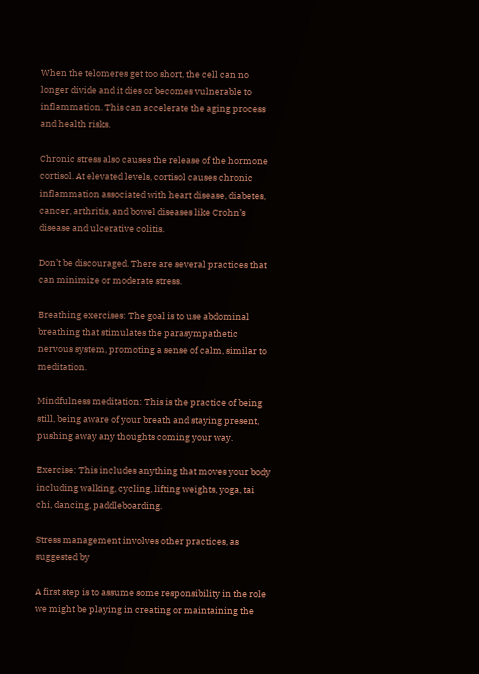When the telomeres get too short, the cell can no longer divide and it dies or becomes vulnerable to inflammation. This can accelerate the aging process and health risks.

Chronic stress also causes the release of the hormone cortisol. At elevated levels, cortisol causes chronic inflammation associated with heart disease, diabetes, cancer, arthritis, and bowel diseases like Crohn’s disease and ulcerative colitis.

Don’t be discouraged. There are several practices that can minimize or moderate stress.

Breathing exercises: The goal is to use abdominal breathing that stimulates the parasympathetic nervous system, promoting a sense of calm, similar to meditation.

Mindfulness meditation: This is the practice of being still, being aware of your breath and staying present, pushing away any thoughts coming your way.

Exercise: This includes anything that moves your body including walking, cycling, lifting weights, yoga, tai chi, dancing, paddleboarding.

Stress management involves other practices, as suggested by

A first step is to assume some responsibility in the role we might be playing in creating or maintaining the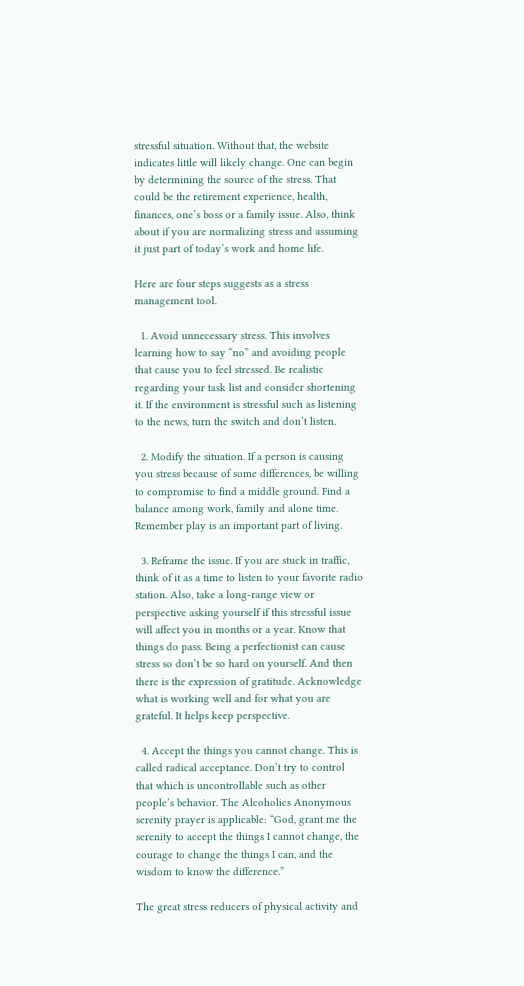stressful situation. Without that, the website indicates little will likely change. One can begin by determining the source of the stress. That could be the retirement experience, health, finances, one’s boss or a family issue. Also, think about if you are normalizing stress and assuming it just part of today’s work and home life.

Here are four steps suggests as a stress management tool.

  1. Avoid unnecessary stress. This involves learning how to say “no” and avoiding people that cause you to feel stressed. Be realistic regarding your task list and consider shortening it. If the environment is stressful such as listening to the news, turn the switch and don’t listen.

  2. Modify the situation. If a person is causing you stress because of some differences, be willing to compromise to find a middle ground. Find a balance among work, family and alone time. Remember play is an important part of living.

  3. Reframe the issue. If you are stuck in traffic, think of it as a time to listen to your favorite radio station. Also, take a long-range view or perspective asking yourself if this stressful issue will affect you in months or a year. Know that things do pass. Being a perfectionist can cause stress so don’t be so hard on yourself. And then there is the expression of gratitude. Acknowledge what is working well and for what you are grateful. It helps keep perspective.

  4. Accept the things you cannot change. This is called radical acceptance. Don’t try to control that which is uncontrollable such as other people’s behavior. The Alcoholics Anonymous serenity prayer is applicable: “God, grant me the serenity to accept the things I cannot change, the courage to change the things I can, and the wisdom to know the difference.”

The great stress reducers of physical activity and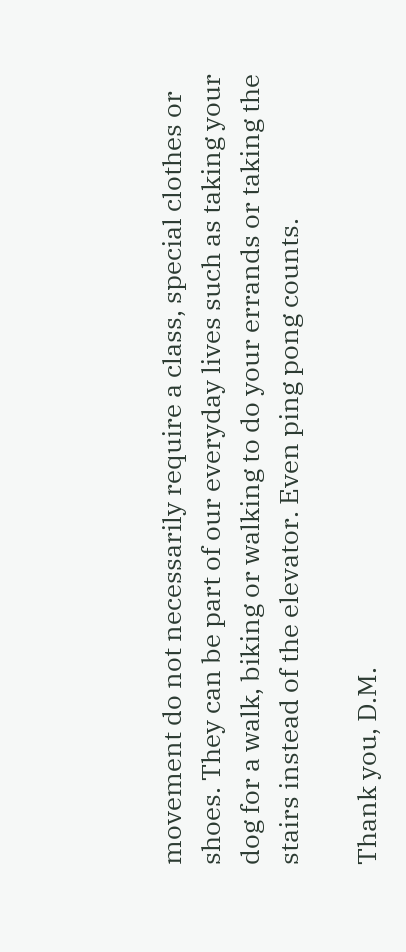movement do not necessarily require a class, special clothes or shoes. They can be part of our everyday lives such as taking your dog for a walk, biking or walking to do your errands or taking the stairs instead of the elevator. Even ping pong counts.

Thank you, D.M.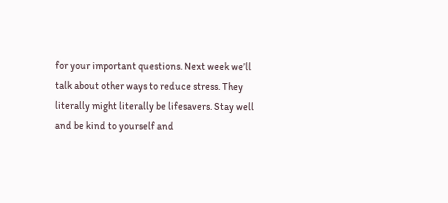for your important questions. Next week we’ll talk about other ways to reduce stress. They literally might literally be lifesavers. Stay well and be kind to yourself and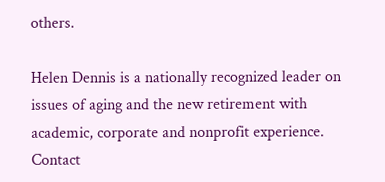others.

Helen Dennis is a nationally recognized leader on issues of aging and the new retirement with academic, corporate and nonprofit experience. Contact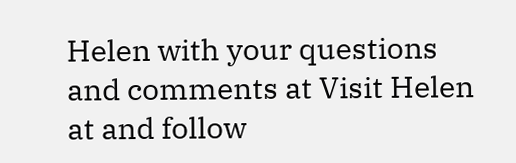Helen with your questions and comments at Visit Helen at and follow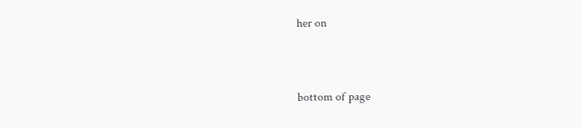her on


bottom of page